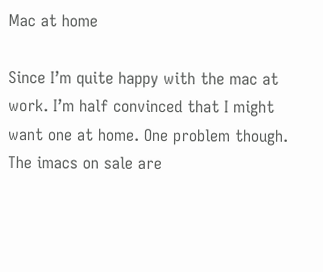Mac at home

Since I’m quite happy with the mac at work. I’m half convinced that I might want one at home. One problem though. The imacs on sale are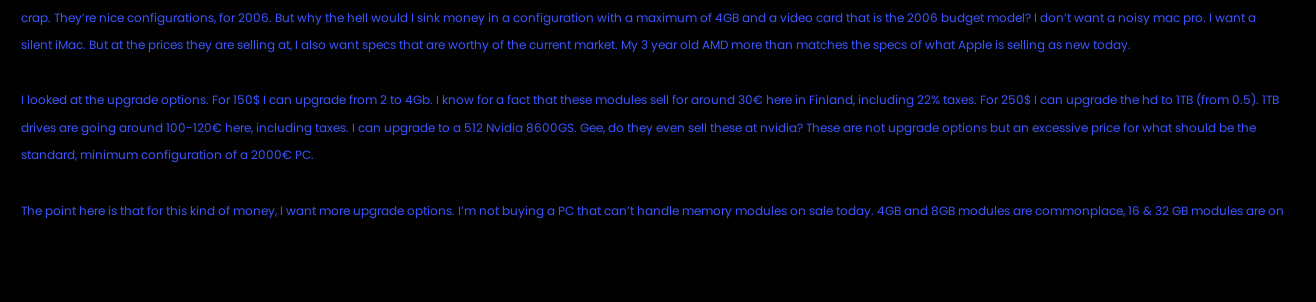crap. They’re nice configurations, for 2006. But why the hell would I sink money in a configuration with a maximum of 4GB and a video card that is the 2006 budget model? I don’t want a noisy mac pro. I want a silent iMac. But at the prices they are selling at, I also want specs that are worthy of the current market. My 3 year old AMD more than matches the specs of what Apple is selling as new today.

I looked at the upgrade options. For 150$ I can upgrade from 2 to 4Gb. I know for a fact that these modules sell for around 30€ here in Finland, including 22% taxes. For 250$ I can upgrade the hd to 1TB (from 0.5). 1TB drives are going around 100-120€ here, including taxes. I can upgrade to a 512 Nvidia 8600GS. Gee, do they even sell these at nvidia? These are not upgrade options but an excessive price for what should be the standard, minimum configuration of a 2000€ PC.

The point here is that for this kind of money, I want more upgrade options. I’m not buying a PC that can’t handle memory modules on sale today. 4GB and 8GB modules are commonplace, 16 & 32 GB modules are on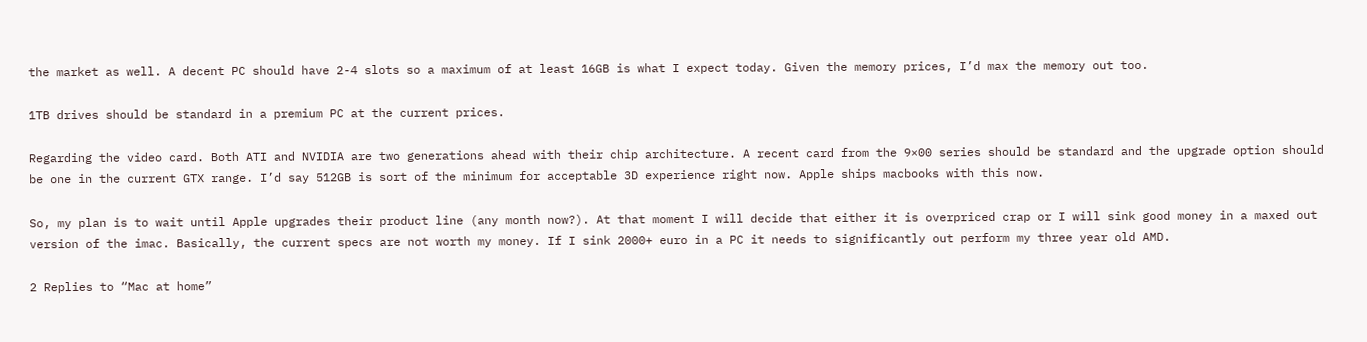the market as well. A decent PC should have 2-4 slots so a maximum of at least 16GB is what I expect today. Given the memory prices, I’d max the memory out too.

1TB drives should be standard in a premium PC at the current prices.

Regarding the video card. Both ATI and NVIDIA are two generations ahead with their chip architecture. A recent card from the 9×00 series should be standard and the upgrade option should be one in the current GTX range. I’d say 512GB is sort of the minimum for acceptable 3D experience right now. Apple ships macbooks with this now.

So, my plan is to wait until Apple upgrades their product line (any month now?). At that moment I will decide that either it is overpriced crap or I will sink good money in a maxed out version of the imac. Basically, the current specs are not worth my money. If I sink 2000+ euro in a PC it needs to significantly out perform my three year old AMD.

2 Replies to “Mac at home”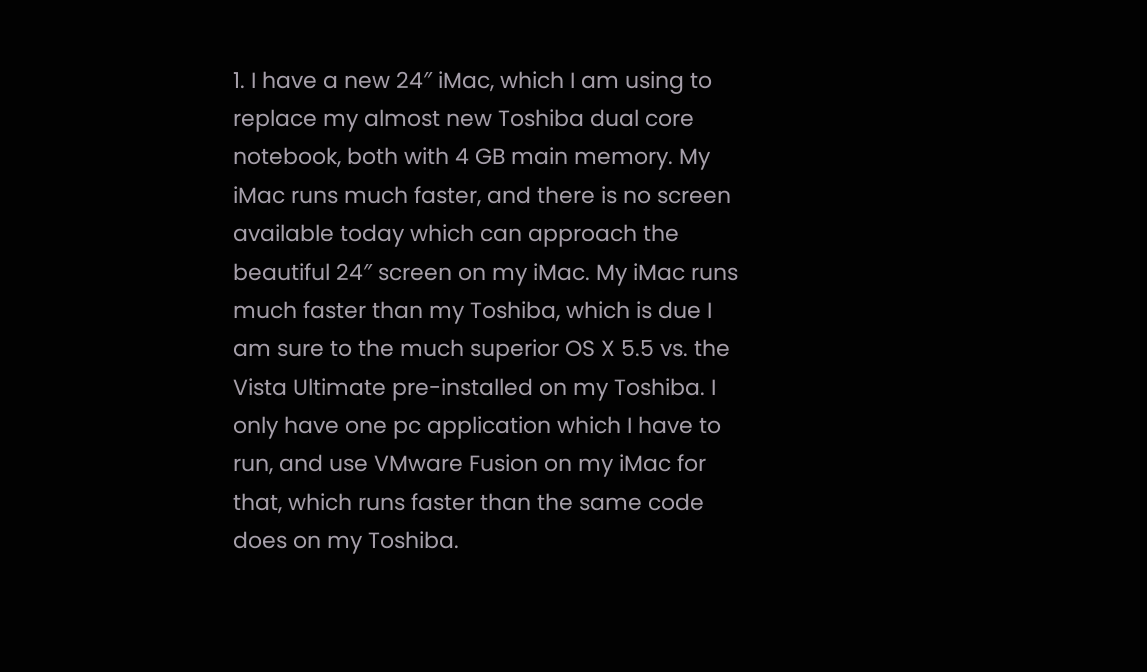1. I have a new 24″ iMac, which I am using to replace my almost new Toshiba dual core notebook, both with 4 GB main memory. My iMac runs much faster, and there is no screen available today which can approach the beautiful 24″ screen on my iMac. My iMac runs much faster than my Toshiba, which is due I am sure to the much superior OS X 5.5 vs. the Vista Ultimate pre-installed on my Toshiba. I only have one pc application which I have to run, and use VMware Fusion on my iMac for that, which runs faster than the same code does on my Toshiba.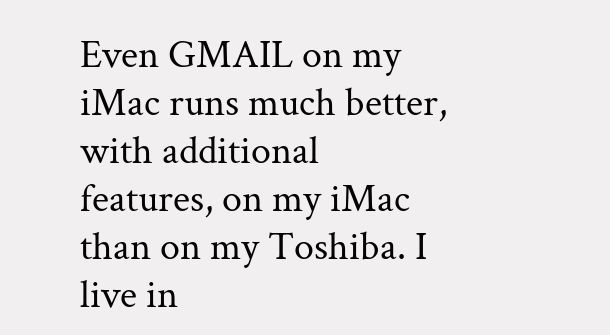Even GMAIL on my iMac runs much better, with additional features, on my iMac than on my Toshiba. I live in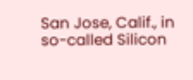San Jose, Calif., in so-called Silicon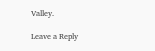Valley.

Leave a Reply